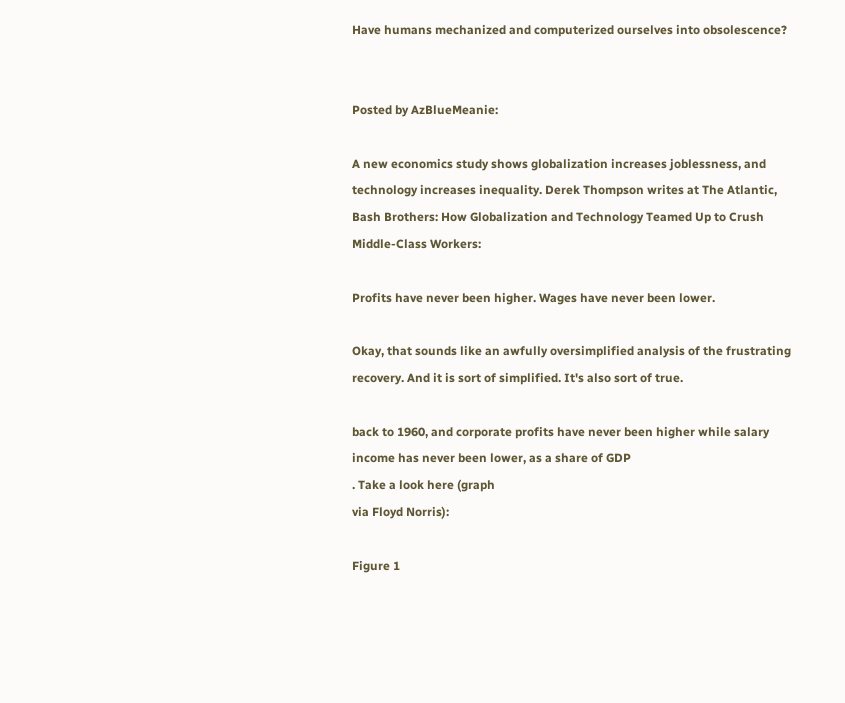Have humans mechanized and computerized ourselves into obsolescence?


Posted by AzBlueMeanie:

A new economics study shows globalization increases joblessness, and technology increases inequality. Derek Thompson writes at The Atlantic, Bash Brothers: How Globalization and Technology Teamed Up to Crush Middle-Class Workers:

Profits have never been higher. Wages have never been lower.

Okay, that sounds like an awfully oversimplified analysis of the frustrating recovery. And it is sort of simplified. It's also sort of true.

back to 1960, and corporate profits have never been higher while salary
income has never been lower, as a share of GDP
. Take a look here (graph
via Floyd Norris):

Figure 1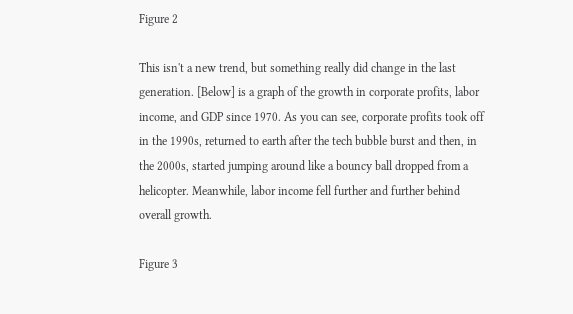Figure 2

This isn't a new trend, but something really did change in the last
generation. [Below] is a graph of the growth in corporate profits, labor
income, and GDP since 1970. As you can see, corporate profits took off
in the 1990s, returned to earth after the tech bubble burst and then, in
the 2000s, started jumping around like a bouncy ball dropped from a
helicopter. Meanwhile, labor income fell further and further behind
overall growth.

Figure 3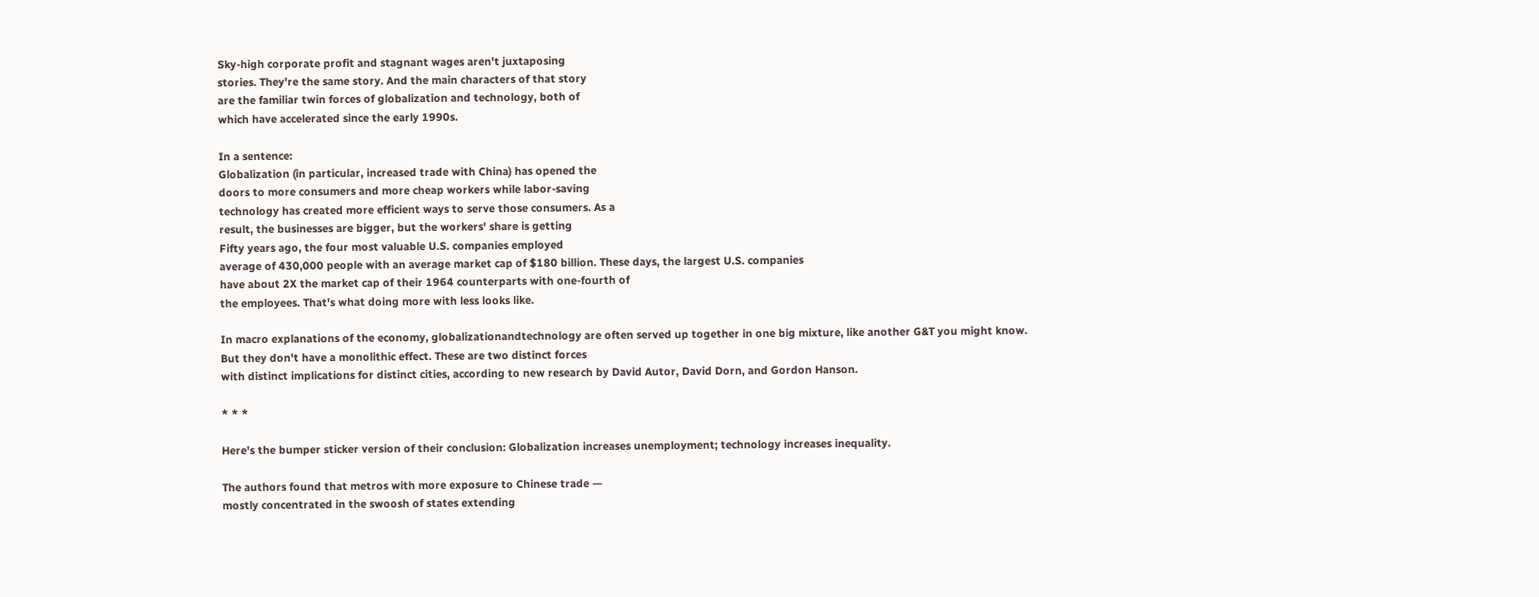Sky-high corporate profit and stagnant wages aren't juxtaposing
stories. They're the same story. And the main characters of that story
are the familiar twin forces of globalization and technology, both of
which have accelerated since the early 1990s.

In a sentence:
Globalization (in particular, increased trade with China) has opened the
doors to more consumers and more cheap workers while labor-saving
technology has created more efficient ways to serve those consumers. As a
result, the businesses are bigger, but the workers' share is getting
Fifty years ago, the four most valuable U.S. companies employed
average of 430,000 people with an average market cap of $180 billion. These days, the largest U.S. companies
have about 2X the market cap of their 1964 counterparts with one-fourth of
the employees. That's what doing more with less looks like.

In macro explanations of the economy, globalizationandtechnology are often served up together in one big mixture, like another G&T you might know.
But they don't have a monolithic effect. These are two distinct forces
with distinct implications for distinct cities, according to new research by David Autor, David Dorn, and Gordon Hanson.

* * *

Here's the bumper sticker version of their conclusion: Globalization increases unemployment; technology increases inequality.

The authors found that metros with more exposure to Chinese trade —
mostly concentrated in the swoosh of states extending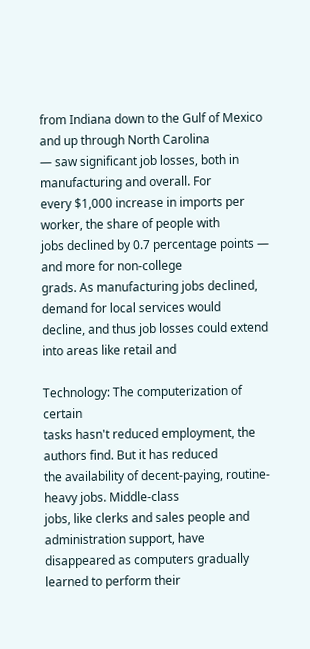from Indiana down to the Gulf of Mexico and up through North Carolina
— saw significant job losses, both in manufacturing and overall. For
every $1,000 increase in imports per worker, the share of people with
jobs declined by 0.7 percentage points — and more for non-college
grads. As manufacturing jobs declined, demand for local services would
decline, and thus job losses could extend into areas like retail and

Technology: The computerization of certain
tasks hasn't reduced employment, the authors find. But it has reduced
the availability of decent-paying, routine-heavy jobs. Middle-class
jobs, like clerks and sales people and administration support, have
disappeared as computers gradually learned to perform their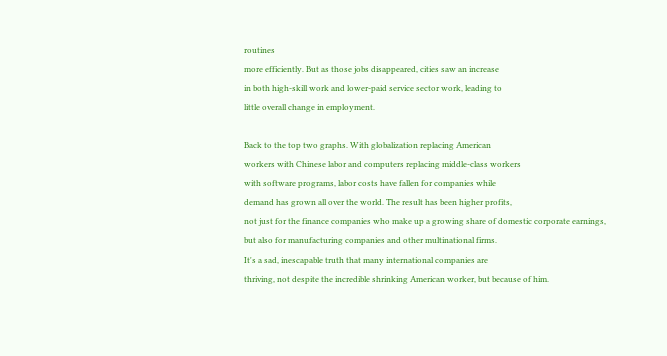routines
more efficiently. But as those jobs disappeared, cities saw an increase
in both high-skill work and lower-paid service sector work, leading to
little overall change in employment.

Back to the top two graphs. With globalization replacing American
workers with Chinese labor and computers replacing middle-class workers
with software programs, labor costs have fallen for companies while
demand has grown all over the world. The result has been higher profits,
not just for the finance companies who make up a growing share of domestic corporate earnings,
but also for manufacturing companies and other multinational firms.
It's a sad, inescapable truth that many international companies are
thriving, not despite the incredible shrinking American worker, but because of him.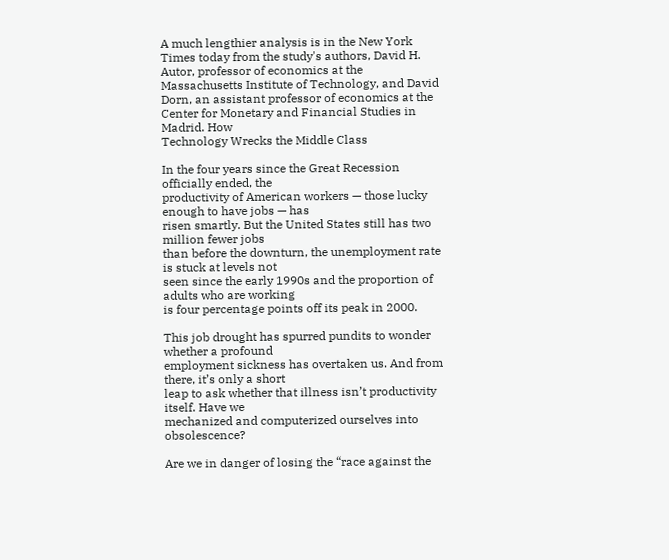A much lengthier analysis is in the New York Times today from the study's authors, David H. Autor, professor of economics at the Massachusetts Institute of Technology, and David Dorn, an assistant professor of economics at the Center for Monetary and Financial Studies in Madrid. How
Technology Wrecks the Middle Class

In the four years since the Great Recession officially ended, the
productivity of American workers — those lucky enough to have jobs — has
risen smartly. But the United States still has two million fewer jobs
than before the downturn, the unemployment rate is stuck at levels not
seen since the early 1990s and the proportion of adults who are working
is four percentage points off its peak in 2000.

This job drought has spurred pundits to wonder whether a profound
employment sickness has overtaken us. And from there, it’s only a short
leap to ask whether that illness isn’t productivity itself. Have we
mechanized and computerized ourselves into obsolescence?

Are we in danger of losing the “race against the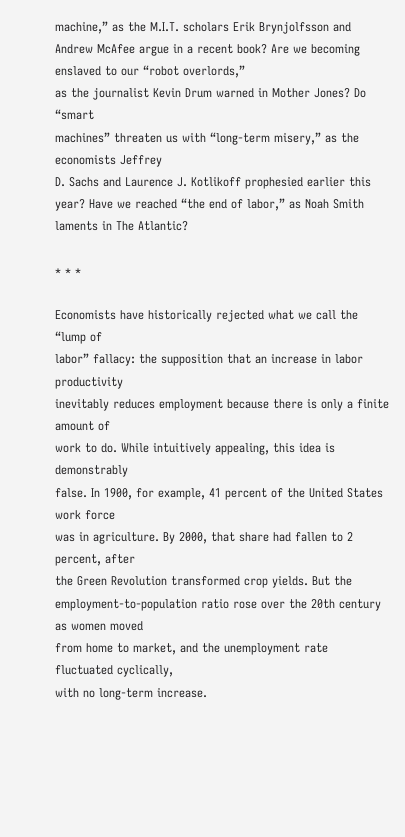machine,” as the M.I.T. scholars Erik Brynjolfsson and Andrew McAfee argue in a recent book? Are we becoming enslaved to our “robot overlords,”
as the journalist Kevin Drum warned in Mother Jones? Do “smart
machines” threaten us with “long-term misery,” as the economists Jeffrey
D. Sachs and Laurence J. Kotlikoff prophesied earlier this year? Have we reached “the end of labor,” as Noah Smith laments in The Atlantic?

* * *

Economists have historically rejected what we call the “lump of
labor” fallacy: the supposition that an increase in labor productivity
inevitably reduces employment because there is only a finite amount of
work to do. While intuitively appealing, this idea is demonstrably
false. In 1900, for example, 41 percent of the United States work force
was in agriculture. By 2000, that share had fallen to 2 percent, after
the Green Revolution transformed crop yields. But the
employment-to-population ratio rose over the 20th century as women moved
from home to market, and the unemployment rate fluctuated cyclically,
with no long-term increase.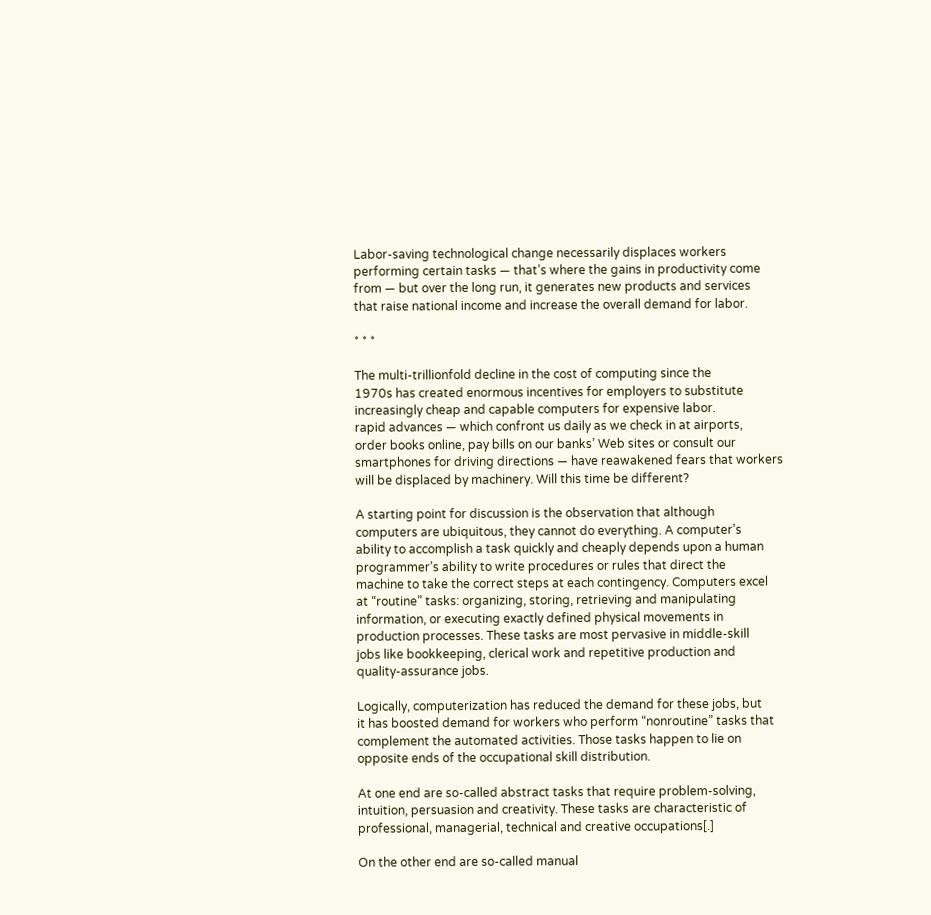Labor-saving technological change necessarily displaces workers
performing certain tasks — that’s where the gains in productivity come
from — but over the long run, it generates new products and services
that raise national income and increase the overall demand for labor.

* * *

The multi-trillionfold decline in the cost of computing since the
1970s has created enormous incentives for employers to substitute
increasingly cheap and capable computers for expensive labor.
rapid advances — which confront us daily as we check in at airports,
order books online, pay bills on our banks’ Web sites or consult our
smartphones for driving directions — have reawakened fears that workers
will be displaced by machinery. Will this time be different?

A starting point for discussion is the observation that although
computers are ubiquitous, they cannot do everything. A computer’s
ability to accomplish a task quickly and cheaply depends upon a human
programmer’s ability to write procedures or rules that direct the
machine to take the correct steps at each contingency. Computers excel
at “routine” tasks: organizing, storing, retrieving and manipulating
information, or executing exactly defined physical movements in
production processes. These tasks are most pervasive in middle-skill
jobs like bookkeeping, clerical work and repetitive production and
quality-assurance jobs.

Logically, computerization has reduced the demand for these jobs, but
it has boosted demand for workers who perform “nonroutine” tasks that
complement the automated activities. Those tasks happen to lie on
opposite ends of the occupational skill distribution.

At one end are so-called abstract tasks that require problem-solving,
intuition, persuasion and creativity. These tasks are characteristic of
professional, managerial, technical and creative occupations[.]

On the other end are so-called manual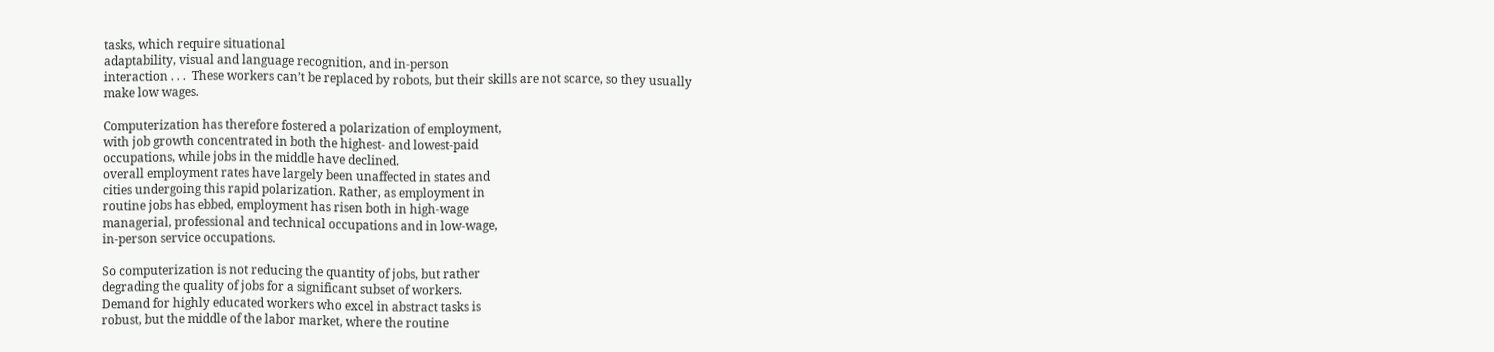tasks, which require situational
adaptability, visual and language recognition, and in-person
interaction . . .  These workers can’t be replaced by robots, but their skills are not scarce, so they usually make low wages.

Computerization has therefore fostered a polarization of employment,
with job growth concentrated in both the highest- and lowest-paid
occupations, while jobs in the middle have declined.
overall employment rates have largely been unaffected in states and
cities undergoing this rapid polarization. Rather, as employment in
routine jobs has ebbed, employment has risen both in high-wage
managerial, professional and technical occupations and in low-wage,
in-person service occupations.

So computerization is not reducing the quantity of jobs, but rather
degrading the quality of jobs for a significant subset of workers.
Demand for highly educated workers who excel in abstract tasks is
robust, but the middle of the labor market, where the routine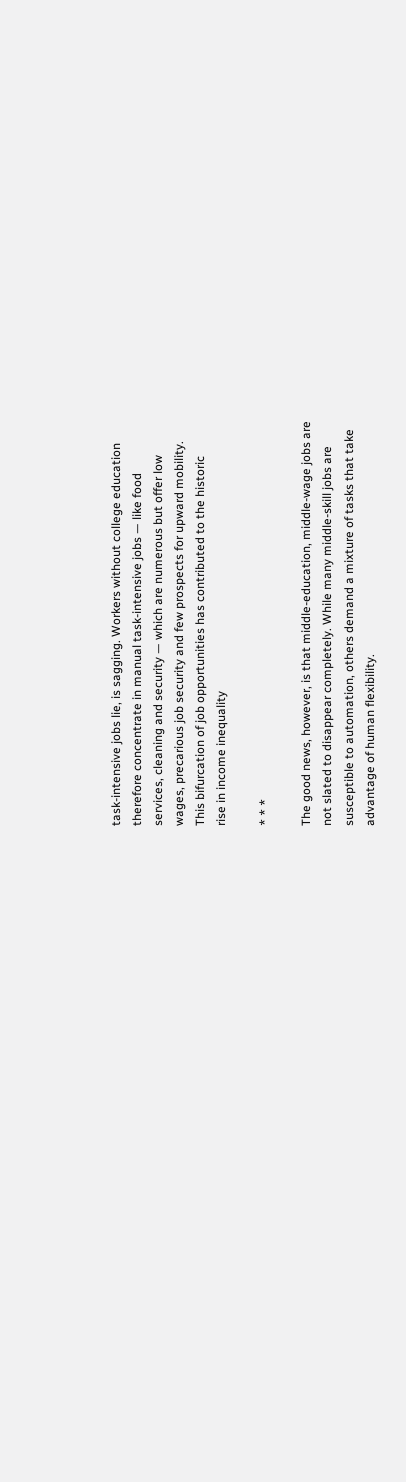task-intensive jobs lie, is sagging. Workers without college education
therefore concentrate in manual task-intensive jobs — like food
services, cleaning and security — which are numerous but offer low
wages, precarious job security and few prospects for upward mobility.
This bifurcation of job opportunities has contributed to the historic
rise in income inequality

* * *

The good news, however, is that middle-education, middle-wage jobs are
not slated to disappear completely. While many middle-skill jobs are
susceptible to automation, others demand a mixture of tasks that take
advantage of human flexibility.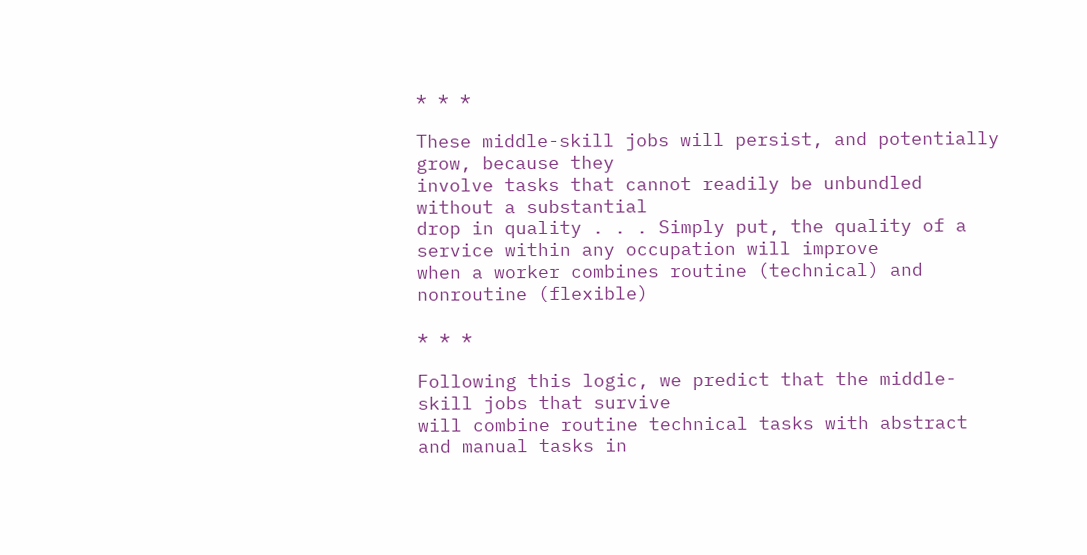* * *

These middle-skill jobs will persist, and potentially grow, because they
involve tasks that cannot readily be unbundled without a substantial
drop in quality . . . Simply put, the quality of a service within any occupation will improve
when a worker combines routine (technical) and nonroutine (flexible)

* * *

Following this logic, we predict that the middle-skill jobs that survive
will combine routine technical tasks with abstract and manual tasks in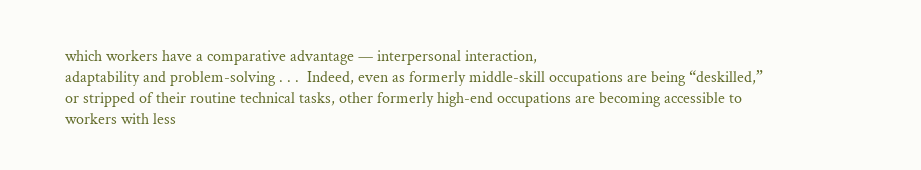which workers have a comparative advantage — interpersonal interaction,
adaptability and problem-solving . . .  Indeed, even as formerly middle-skill occupations are being “deskilled,”
or stripped of their routine technical tasks, other formerly high-end occupations are becoming accessible to
workers with less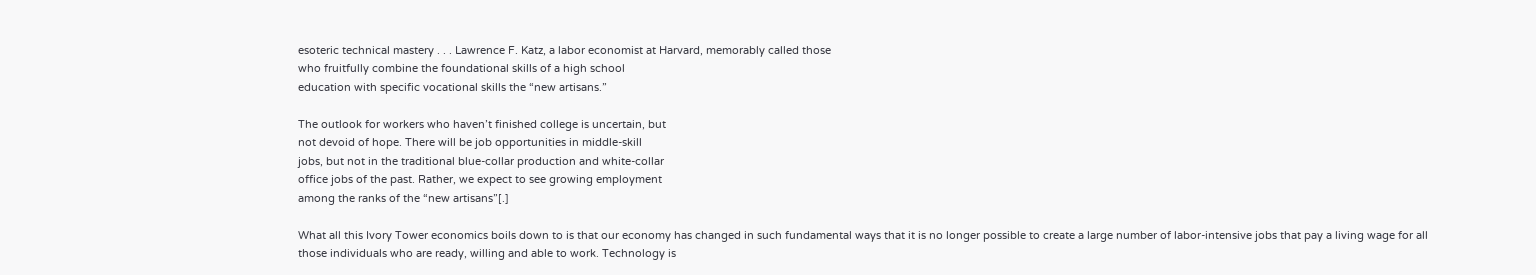esoteric technical mastery . . . Lawrence F. Katz, a labor economist at Harvard, memorably called those
who fruitfully combine the foundational skills of a high school
education with specific vocational skills the “new artisans.”

The outlook for workers who haven’t finished college is uncertain, but
not devoid of hope. There will be job opportunities in middle-skill
jobs, but not in the traditional blue-collar production and white-collar
office jobs of the past. Rather, we expect to see growing employment
among the ranks of the “new artisans”[.]

What all this Ivory Tower economics boils down to is that our economy has changed in such fundamental ways that it is no longer possible to create a large number of labor-intensive jobs that pay a living wage for all those individuals who are ready, willing and able to work. Technology is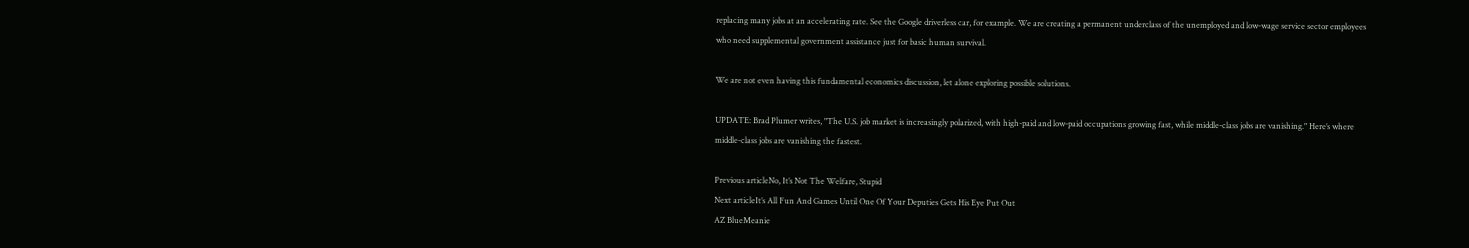replacing many jobs at an accelerating rate. See the Google driverless car, for example. We are creating a permanent underclass of the unemployed and low-wage service sector employees who need supplemental government assistance just for basic human survival.

We are not even having this fundamental economics discussion, let alone exploring possible solutions.

UPDATE: Brad Plumer writes, "The U.S. job market is increasingly polarized, with high-paid and low-paid occupations growing fast, while middle-class jobs are vanishing." Here’s where middle-class jobs are vanishing the fastest.

Previous articleNo, It’s Not The Welfare, Stupid
Next articleIt’s All Fun And Games Until One Of Your Deputies Gets His Eye Put Out
AZ BlueMeanie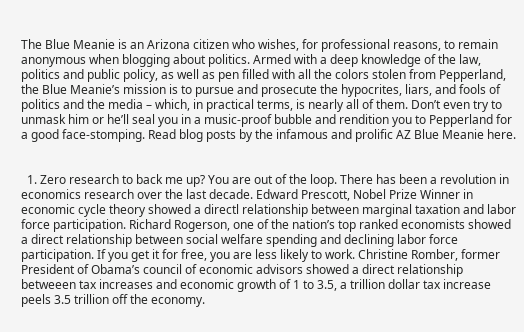The Blue Meanie is an Arizona citizen who wishes, for professional reasons, to remain anonymous when blogging about politics. Armed with a deep knowledge of the law, politics and public policy, as well as pen filled with all the colors stolen from Pepperland, the Blue Meanie’s mission is to pursue and prosecute the hypocrites, liars, and fools of politics and the media – which, in practical terms, is nearly all of them. Don’t even try to unmask him or he’ll seal you in a music-proof bubble and rendition you to Pepperland for a good face-stomping. Read blog posts by the infamous and prolific AZ Blue Meanie here.


  1. Zero research to back me up? You are out of the loop. There has been a revolution in economics research over the last decade. Edward Prescott, Nobel Prize Winner in economic cycle theory showed a directl relationship between marginal taxation and labor force participation. Richard Rogerson, one of the nation’s top ranked economists showed a direct relationship between social welfare spending and declining labor force participation. If you get it for free, you are less likely to work. Christine Romber, former President of Obama’s council of economic advisors showed a direct relationship betweeen tax increases and economic growth of 1 to 3.5, a trillion dollar tax increase peels 3.5 trillion off the economy.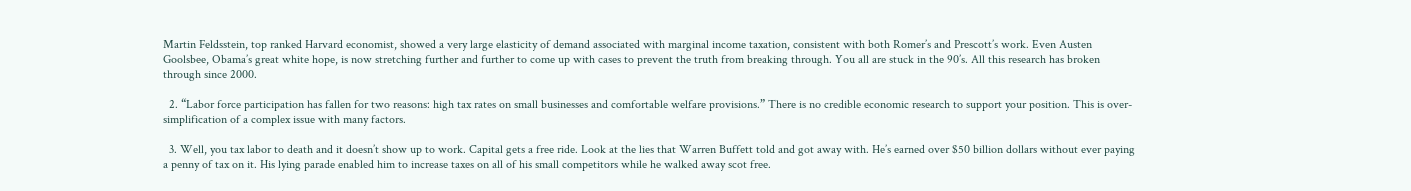Martin Feldsstein, top ranked Harvard economist, showed a very large elasticity of demand associated with marginal income taxation, consistent with both Romer’s and Prescott’s work. Even Austen Goolsbee, Obama’s great white hope, is now stretching further and further to come up with cases to prevent the truth from breaking through. You all are stuck in the 90’s. All this research has broken through since 2000.

  2. “Labor force participation has fallen for two reasons: high tax rates on small businesses and comfortable welfare provisions.” There is no credible economic research to support your position. This is over-simplification of a complex issue with many factors.

  3. Well, you tax labor to death and it doesn’t show up to work. Capital gets a free ride. Look at the lies that Warren Buffett told and got away with. He’s earned over $50 billion dollars without ever paying a penny of tax on it. His lying parade enabled him to increase taxes on all of his small competitors while he walked away scot free.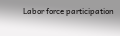Labor force participation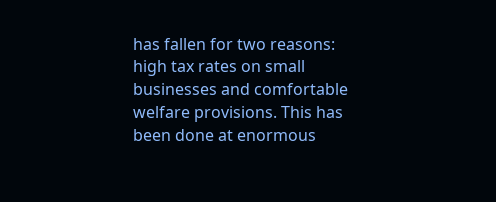has fallen for two reasons: high tax rates on small businesses and comfortable welfare provisions. This has been done at enormous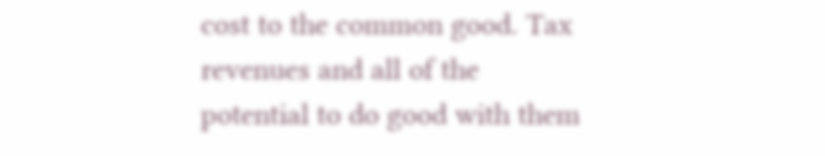cost to the common good. Tax revenues and all of the potential to do good with them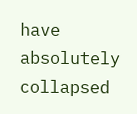have absolutely collapsed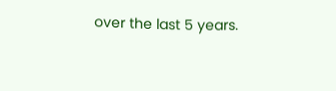over the last 5 years.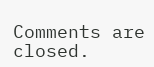Comments are closed.